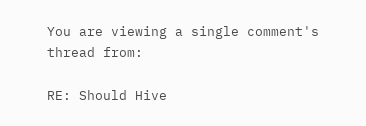You are viewing a single comment's thread from:

RE: Should Hive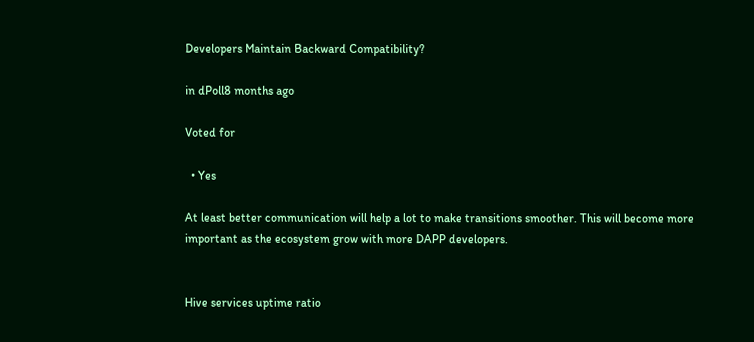Developers Maintain Backward Compatibility?

in dPoll8 months ago

Voted for

  • Yes

At least better communication will help a lot to make transitions smoother. This will become more important as the ecosystem grow with more DAPP developers.


Hive services uptime ratio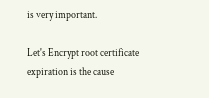is very important.

Let's Encrypt root certificate expiration is the cause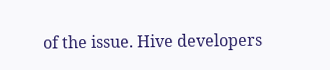of the issue. Hive developers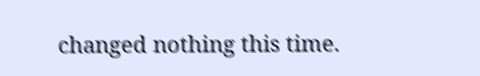changed nothing this time.